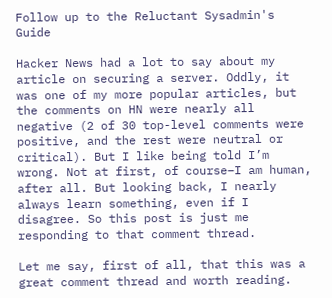Follow up to the Reluctant Sysadmin's Guide

Hacker News had a lot to say about my article on securing a server. Oddly, it was one of my more popular articles, but the comments on HN were nearly all negative (2 of 30 top-level comments were positive, and the rest were neutral or critical). But I like being told I’m wrong. Not at first, of course–I am human, after all. But looking back, I nearly always learn something, even if I disagree. So this post is just me responding to that comment thread.

Let me say, first of all, that this was a great comment thread and worth reading.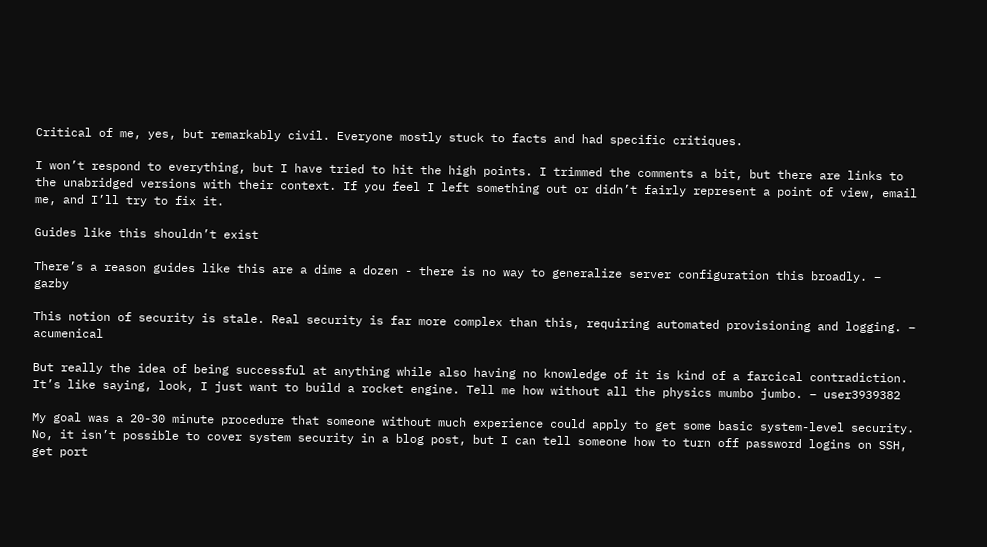Critical of me, yes, but remarkably civil. Everyone mostly stuck to facts and had specific critiques.

I won’t respond to everything, but I have tried to hit the high points. I trimmed the comments a bit, but there are links to the unabridged versions with their context. If you feel I left something out or didn’t fairly represent a point of view, email me, and I’ll try to fix it.

Guides like this shouldn’t exist

There’s a reason guides like this are a dime a dozen - there is no way to generalize server configuration this broadly. – gazby

This notion of security is stale. Real security is far more complex than this, requiring automated provisioning and logging. – acumenical

But really the idea of being successful at anything while also having no knowledge of it is kind of a farcical contradiction.
It’s like saying, look, I just want to build a rocket engine. Tell me how without all the physics mumbo jumbo. – user3939382

My goal was a 20-30 minute procedure that someone without much experience could apply to get some basic system-level security. No, it isn’t possible to cover system security in a blog post, but I can tell someone how to turn off password logins on SSH, get port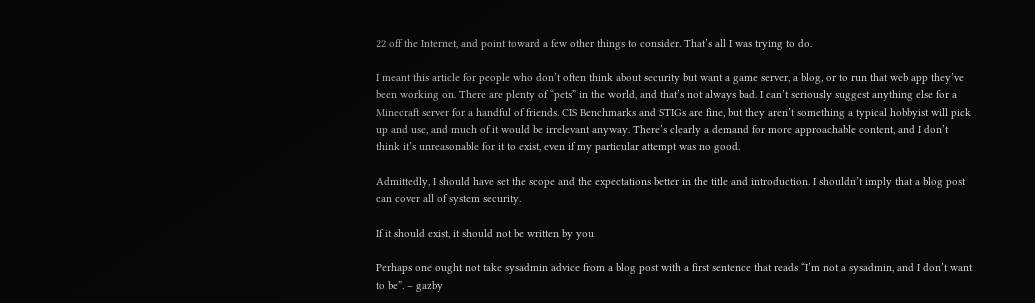22 off the Internet, and point toward a few other things to consider. That’s all I was trying to do.

I meant this article for people who don’t often think about security but want a game server, a blog, or to run that web app they’ve been working on. There are plenty of “pets” in the world, and that’s not always bad. I can’t seriously suggest anything else for a Minecraft server for a handful of friends. CIS Benchmarks and STIGs are fine, but they aren’t something a typical hobbyist will pick up and use, and much of it would be irrelevant anyway. There’s clearly a demand for more approachable content, and I don’t think it’s unreasonable for it to exist, even if my particular attempt was no good.

Admittedly, I should have set the scope and the expectations better in the title and introduction. I shouldn’t imply that a blog post can cover all of system security.

If it should exist, it should not be written by you

Perhaps one ought not take sysadmin advice from a blog post with a first sentence that reads “I’m not a sysadmin, and I don’t want to be”. – gazby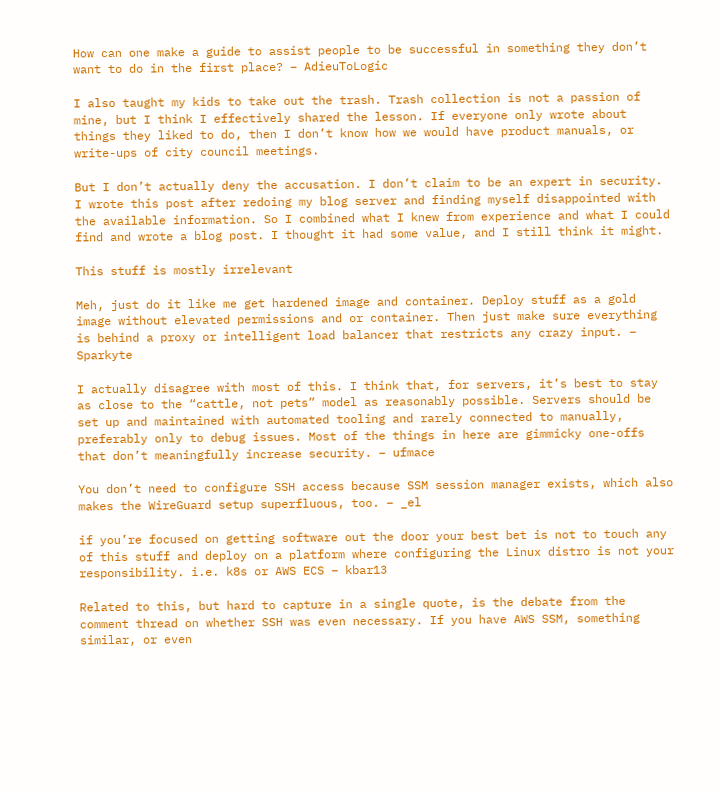How can one make a guide to assist people to be successful in something they don’t want to do in the first place? – AdieuToLogic

I also taught my kids to take out the trash. Trash collection is not a passion of mine, but I think I effectively shared the lesson. If everyone only wrote about things they liked to do, then I don’t know how we would have product manuals, or write-ups of city council meetings.

But I don’t actually deny the accusation. I don’t claim to be an expert in security. I wrote this post after redoing my blog server and finding myself disappointed with the available information. So I combined what I knew from experience and what I could find and wrote a blog post. I thought it had some value, and I still think it might.

This stuff is mostly irrelevant

Meh, just do it like me get hardened image and container. Deploy stuff as a gold image without elevated permissions and or container. Then just make sure everything is behind a proxy or intelligent load balancer that restricts any crazy input. – Sparkyte

I actually disagree with most of this. I think that, for servers, it’s best to stay as close to the “cattle, not pets” model as reasonably possible. Servers should be set up and maintained with automated tooling and rarely connected to manually, preferably only to debug issues. Most of the things in here are gimmicky one-offs that don’t meaningfully increase security. – ufmace

You don’t need to configure SSH access because SSM session manager exists, which also makes the WireGuard setup superfluous, too. – _el

if you’re focused on getting software out the door your best bet is not to touch any of this stuff and deploy on a platform where configuring the Linux distro is not your responsibility. i.e. k8s or AWS ECS – kbar13

Related to this, but hard to capture in a single quote, is the debate from the comment thread on whether SSH was even necessary. If you have AWS SSM, something similar, or even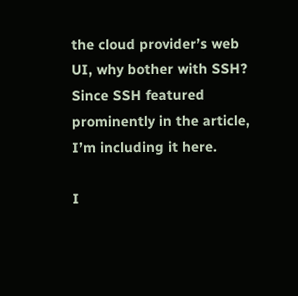the cloud provider’s web UI, why bother with SSH? Since SSH featured prominently in the article, I’m including it here.

I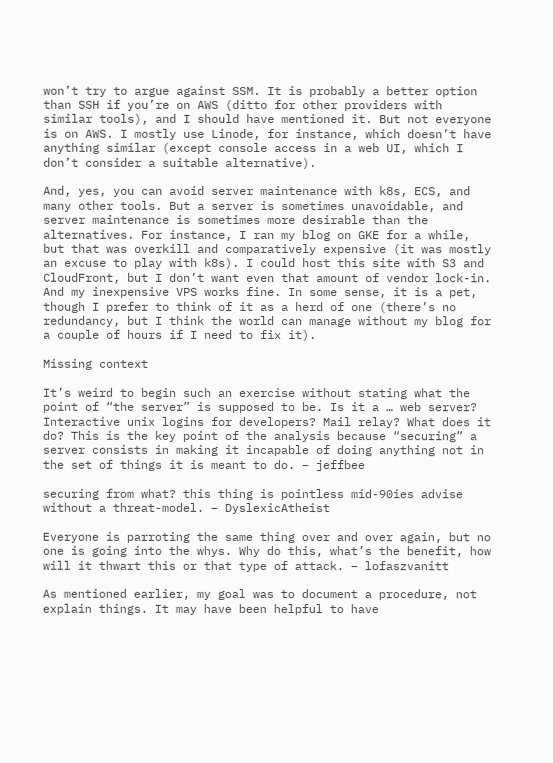won’t try to argue against SSM. It is probably a better option than SSH if you’re on AWS (ditto for other providers with similar tools), and I should have mentioned it. But not everyone is on AWS. I mostly use Linode, for instance, which doesn’t have anything similar (except console access in a web UI, which I don’t consider a suitable alternative).

And, yes, you can avoid server maintenance with k8s, ECS, and many other tools. But a server is sometimes unavoidable, and server maintenance is sometimes more desirable than the alternatives. For instance, I ran my blog on GKE for a while, but that was overkill and comparatively expensive (it was mostly an excuse to play with k8s). I could host this site with S3 and CloudFront, but I don’t want even that amount of vendor lock-in. And my inexpensive VPS works fine. In some sense, it is a pet, though I prefer to think of it as a herd of one (there’s no redundancy, but I think the world can manage without my blog for a couple of hours if I need to fix it).

Missing context

It’s weird to begin such an exercise without stating what the point of “the server” is supposed to be. Is it a … web server? Interactive unix logins for developers? Mail relay? What does it do? This is the key point of the analysis because “securing” a server consists in making it incapable of doing anything not in the set of things it is meant to do. – jeffbee

securing from what? this thing is pointless mid-90ies advise without a threat-model. – DyslexicAtheist

Everyone is parroting the same thing over and over again, but no one is going into the whys. Why do this, what’s the benefit, how will it thwart this or that type of attack. – lofaszvanitt

As mentioned earlier, my goal was to document a procedure, not explain things. It may have been helpful to have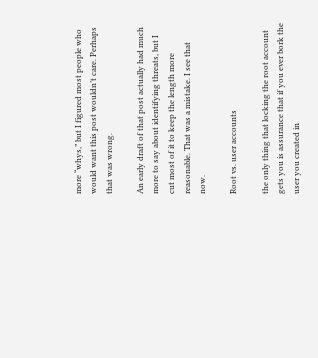more “whys,” but I figured most people who would want this post wouldn’t care. Perhaps that was wrong.

An early draft of that post actually had much more to say about identifying threats, but I cut most of it to keep the length more reasonable. That was a mistake. I see that now.

Root vs. user accounts

the only thing that locking the root account gets you is assurance that if you ever bork the user you created in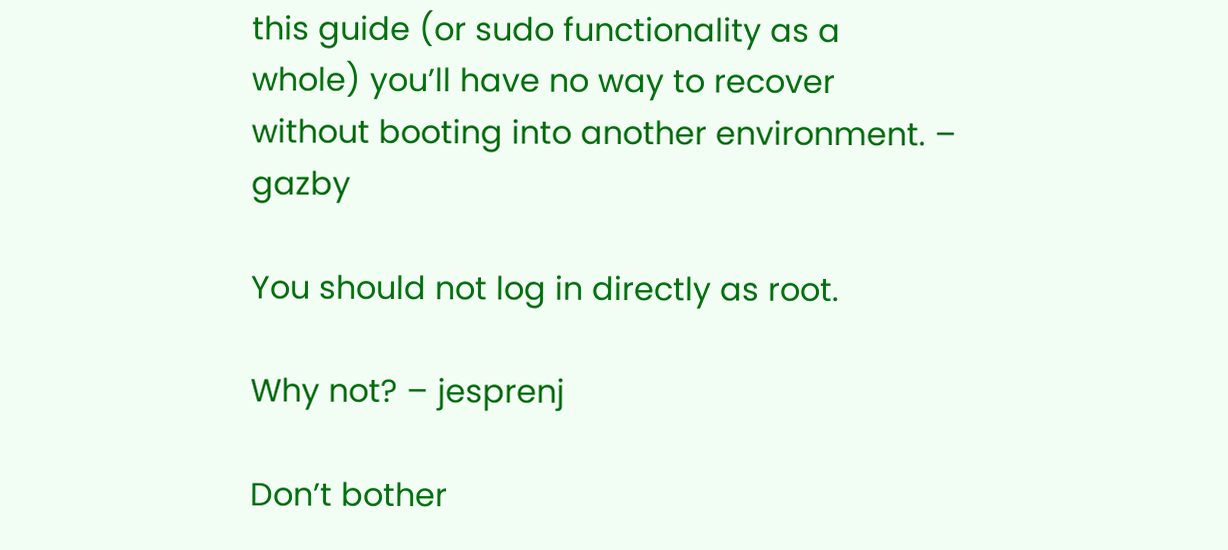this guide (or sudo functionality as a whole) you’ll have no way to recover without booting into another environment. – gazby

You should not log in directly as root.

Why not? – jesprenj

Don’t bother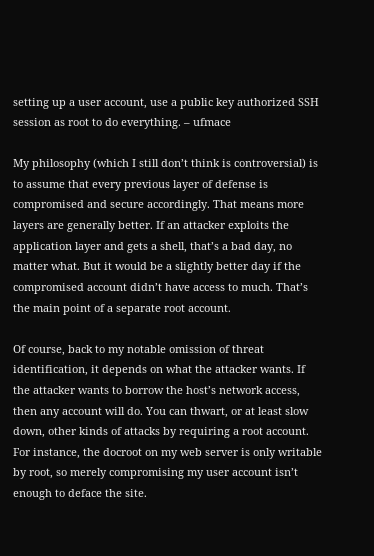setting up a user account, use a public key authorized SSH session as root to do everything. – ufmace

My philosophy (which I still don’t think is controversial) is to assume that every previous layer of defense is compromised and secure accordingly. That means more layers are generally better. If an attacker exploits the application layer and gets a shell, that’s a bad day, no matter what. But it would be a slightly better day if the compromised account didn’t have access to much. That’s the main point of a separate root account.

Of course, back to my notable omission of threat identification, it depends on what the attacker wants. If the attacker wants to borrow the host’s network access, then any account will do. You can thwart, or at least slow down, other kinds of attacks by requiring a root account. For instance, the docroot on my web server is only writable by root, so merely compromising my user account isn’t enough to deface the site.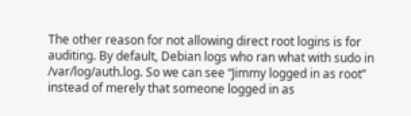The other reason for not allowing direct root logins is for auditing. By default, Debian logs who ran what with sudo in /var/log/auth.log. So we can see “Jimmy logged in as root” instead of merely that someone logged in as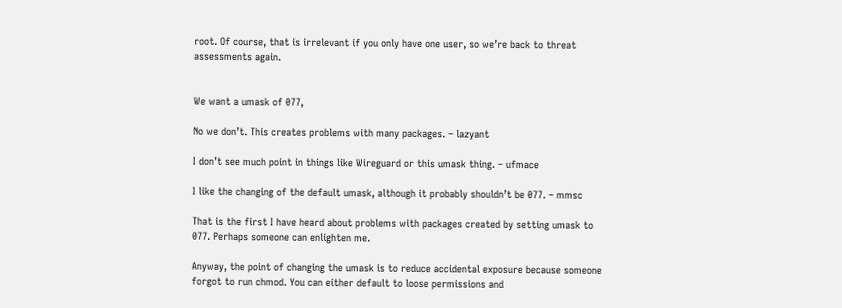root. Of course, that is irrelevant if you only have one user, so we’re back to threat assessments again.


We want a umask of 077,

No we don’t. This creates problems with many packages. – lazyant

I don’t see much point in things like Wireguard or this umask thing. – ufmace

I like the changing of the default umask, although it probably shouldn’t be 077. – mmsc

That is the first I have heard about problems with packages created by setting umask to 077. Perhaps someone can enlighten me.

Anyway, the point of changing the umask is to reduce accidental exposure because someone forgot to run chmod. You can either default to loose permissions and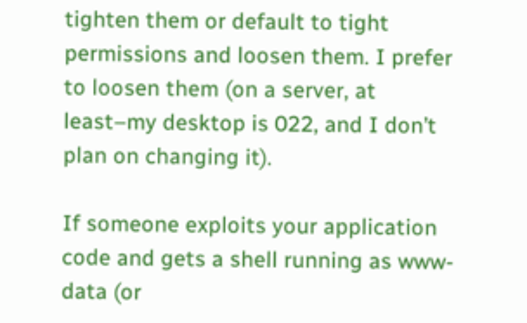tighten them or default to tight permissions and loosen them. I prefer to loosen them (on a server, at least–my desktop is 022, and I don’t plan on changing it).

If someone exploits your application code and gets a shell running as www-data (or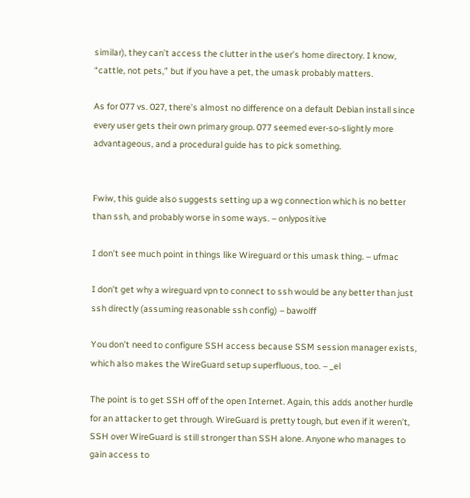similar), they can’t access the clutter in the user’s home directory. I know, “cattle, not pets,” but if you have a pet, the umask probably matters.

As for 077 vs. 027, there’s almost no difference on a default Debian install since every user gets their own primary group. 077 seemed ever-so-slightly more advantageous, and a procedural guide has to pick something.


Fwiw, this guide also suggests setting up a wg connection which is no better than ssh, and probably worse in some ways. – onlypositive

I don’t see much point in things like Wireguard or this umask thing. – ufmac

I don’t get why a wireguard vpn to connect to ssh would be any better than just ssh directly (assuming reasonable ssh config) – bawolff

You don’t need to configure SSH access because SSM session manager exists, which also makes the WireGuard setup superfluous, too. – _el

The point is to get SSH off of the open Internet. Again, this adds another hurdle for an attacker to get through. WireGuard is pretty tough, but even if it weren’t, SSH over WireGuard is still stronger than SSH alone. Anyone who manages to gain access to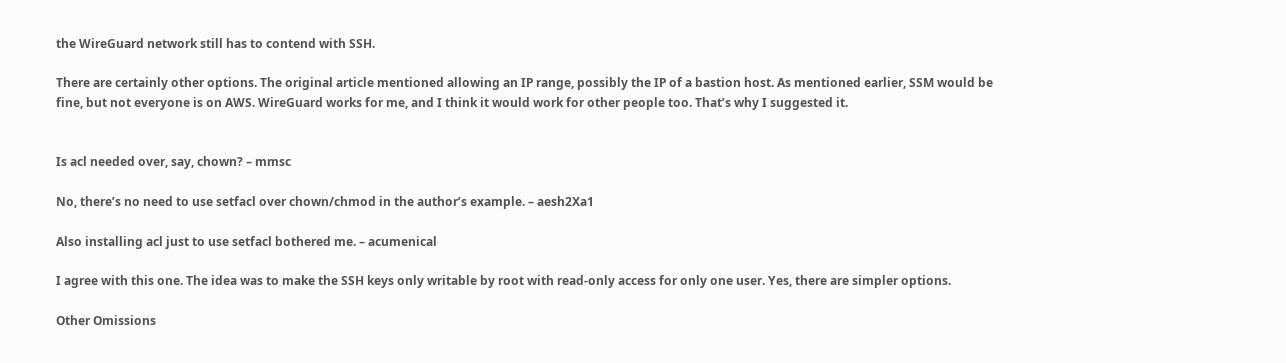the WireGuard network still has to contend with SSH.

There are certainly other options. The original article mentioned allowing an IP range, possibly the IP of a bastion host. As mentioned earlier, SSM would be fine, but not everyone is on AWS. WireGuard works for me, and I think it would work for other people too. That’s why I suggested it.


Is acl needed over, say, chown? – mmsc

No, there’s no need to use setfacl over chown/chmod in the author’s example. – aesh2Xa1

Also installing acl just to use setfacl bothered me. – acumenical

I agree with this one. The idea was to make the SSH keys only writable by root with read-only access for only one user. Yes, there are simpler options.

Other Omissions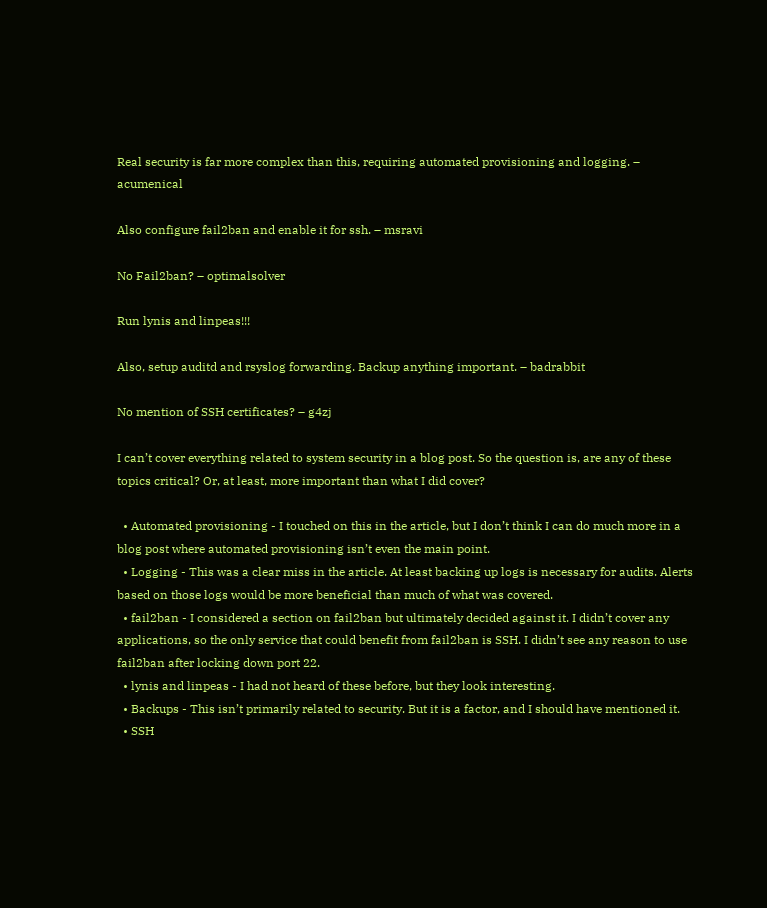Real security is far more complex than this, requiring automated provisioning and logging. – acumenical

Also configure fail2ban and enable it for ssh. – msravi

No Fail2ban? – optimalsolver

Run lynis and linpeas!!!

Also, setup auditd and rsyslog forwarding. Backup anything important. – badrabbit

No mention of SSH certificates? – g4zj

I can’t cover everything related to system security in a blog post. So the question is, are any of these topics critical? Or, at least, more important than what I did cover?

  • Automated provisioning - I touched on this in the article, but I don’t think I can do much more in a blog post where automated provisioning isn’t even the main point.
  • Logging - This was a clear miss in the article. At least backing up logs is necessary for audits. Alerts based on those logs would be more beneficial than much of what was covered.
  • fail2ban - I considered a section on fail2ban but ultimately decided against it. I didn’t cover any applications, so the only service that could benefit from fail2ban is SSH. I didn’t see any reason to use fail2ban after locking down port 22.
  • lynis and linpeas - I had not heard of these before, but they look interesting.
  • Backups - This isn’t primarily related to security. But it is a factor, and I should have mentioned it.
  • SSH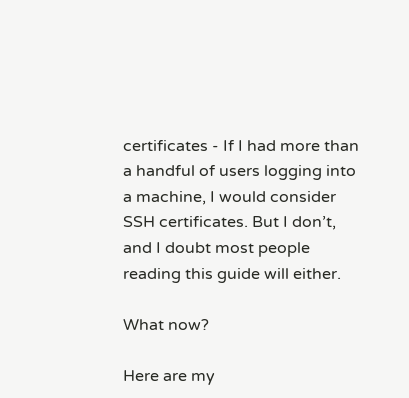certificates - If I had more than a handful of users logging into a machine, I would consider SSH certificates. But I don’t, and I doubt most people reading this guide will either.

What now?

Here are my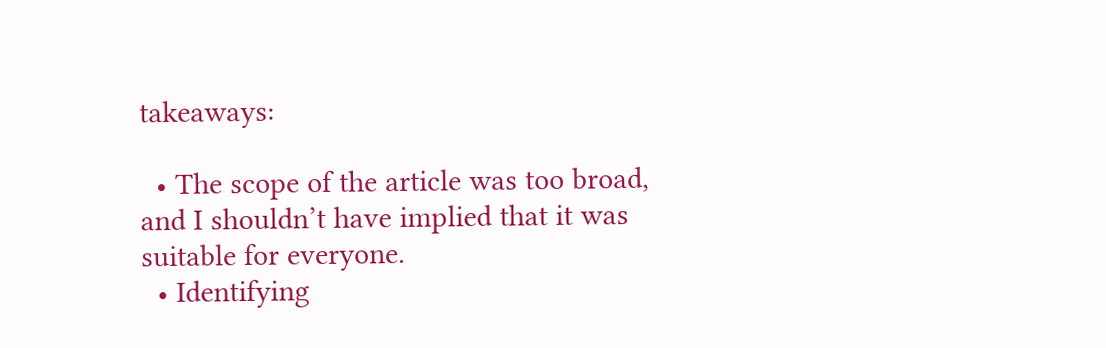takeaways:

  • The scope of the article was too broad, and I shouldn’t have implied that it was suitable for everyone.
  • Identifying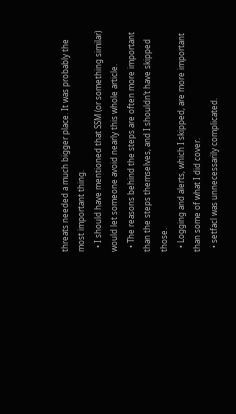threats needed a much bigger place. It was probably the most important thing.
  • I should have mentioned that SSM (or something similar) would let someone avoid nearly this whole article.
  • The reasons behind the steps are often more important than the steps themselves, and I shouldn’t have skipped those.
  • Logging and alerts, which I skipped, are more important than some of what I did cover.
  • setfacl was unnecessarily complicated.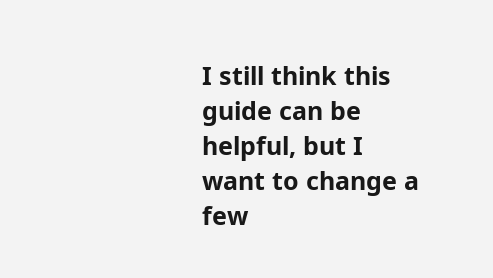I still think this guide can be helpful, but I want to change a few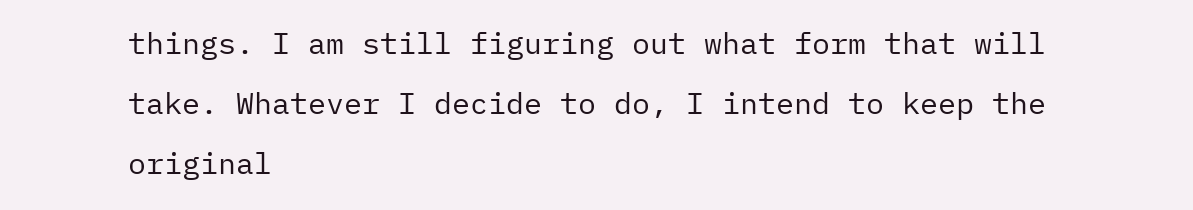things. I am still figuring out what form that will take. Whatever I decide to do, I intend to keep the original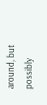around, but possibly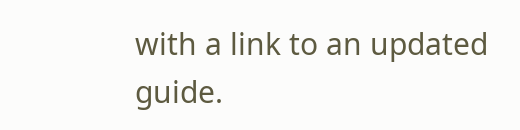with a link to an updated guide.